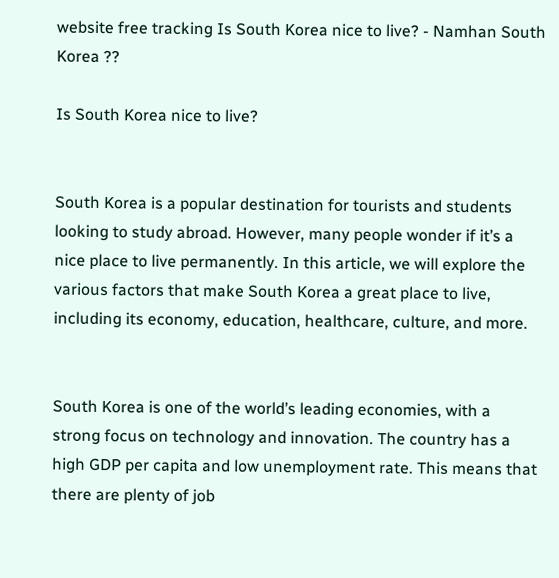website free tracking Is South Korea nice to live? - Namhan South Korea ??

Is South Korea nice to live?


South Korea is a popular destination for tourists and students looking to study abroad. However, many people wonder if it’s a nice place to live permanently. In this article, we will explore the various factors that make South Korea a great place to live, including its economy, education, healthcare, culture, and more.


South Korea is one of the world’s leading economies, with a strong focus on technology and innovation. The country has a high GDP per capita and low unemployment rate. This means that there are plenty of job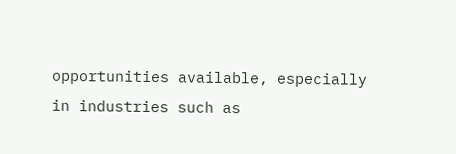opportunities available, especially in industries such as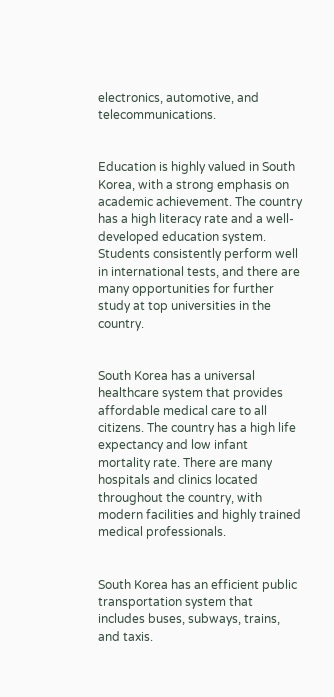electronics, automotive, and telecommunications.


Education is highly valued in South Korea, with a strong emphasis on academic achievement. The country has a high literacy rate and a well-developed education system. Students consistently perform well in international tests, and there are many opportunities for further study at top universities in the country.


South Korea has a universal healthcare system that provides affordable medical care to all citizens. The country has a high life expectancy and low infant mortality rate. There are many hospitals and clinics located throughout the country, with modern facilities and highly trained medical professionals.


South Korea has an efficient public transportation system that includes buses, subways, trains, and taxis.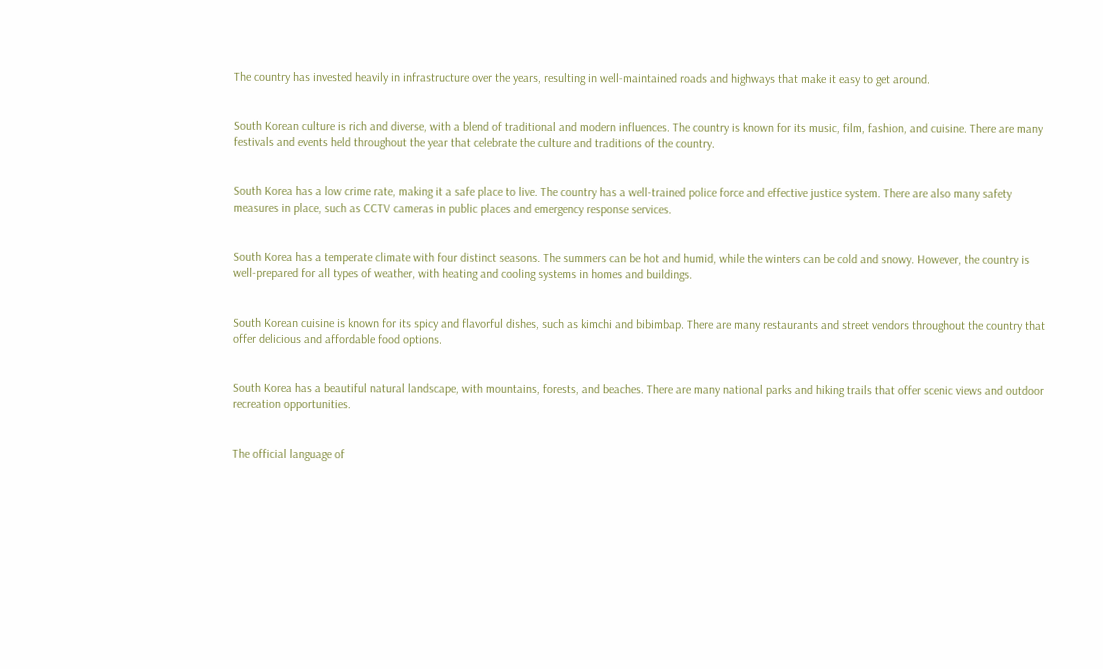The country has invested heavily in infrastructure over the years, resulting in well-maintained roads and highways that make it easy to get around.


South Korean culture is rich and diverse, with a blend of traditional and modern influences. The country is known for its music, film, fashion, and cuisine. There are many festivals and events held throughout the year that celebrate the culture and traditions of the country.


South Korea has a low crime rate, making it a safe place to live. The country has a well-trained police force and effective justice system. There are also many safety measures in place, such as CCTV cameras in public places and emergency response services.


South Korea has a temperate climate with four distinct seasons. The summers can be hot and humid, while the winters can be cold and snowy. However, the country is well-prepared for all types of weather, with heating and cooling systems in homes and buildings.


South Korean cuisine is known for its spicy and flavorful dishes, such as kimchi and bibimbap. There are many restaurants and street vendors throughout the country that offer delicious and affordable food options.


South Korea has a beautiful natural landscape, with mountains, forests, and beaches. There are many national parks and hiking trails that offer scenic views and outdoor recreation opportunities.


The official language of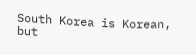South Korea is Korean, but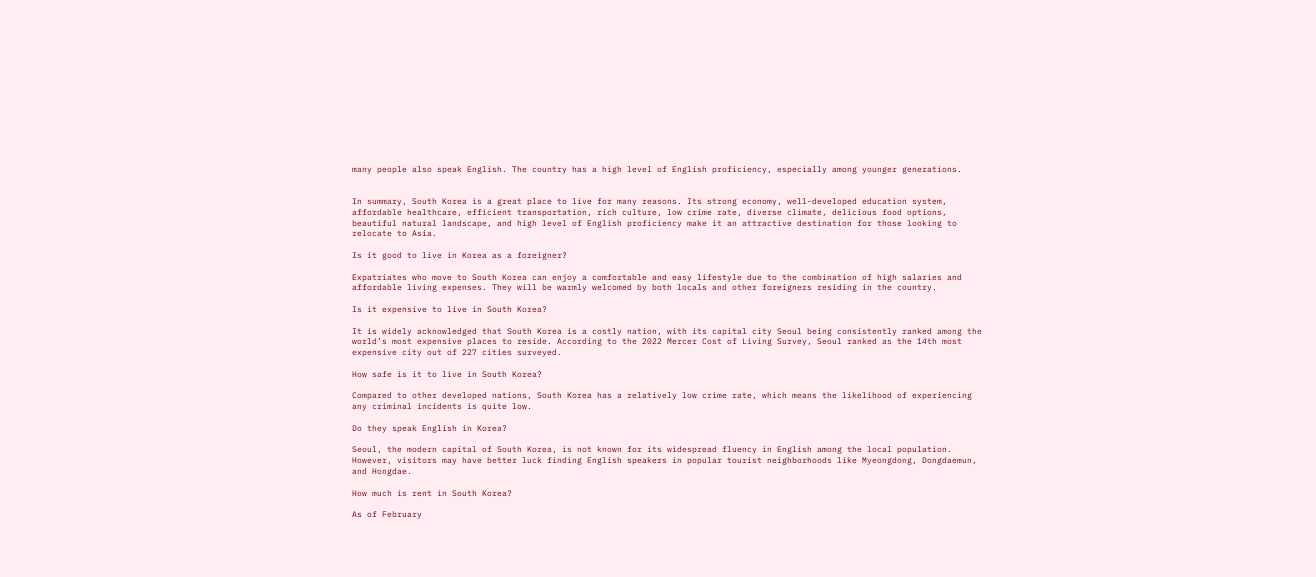many people also speak English. The country has a high level of English proficiency, especially among younger generations.


In summary, South Korea is a great place to live for many reasons. Its strong economy, well-developed education system, affordable healthcare, efficient transportation, rich culture, low crime rate, diverse climate, delicious food options, beautiful natural landscape, and high level of English proficiency make it an attractive destination for those looking to relocate to Asia.

Is it good to live in Korea as a foreigner?

Expatriates who move to South Korea can enjoy a comfortable and easy lifestyle due to the combination of high salaries and affordable living expenses. They will be warmly welcomed by both locals and other foreigners residing in the country.

Is it expensive to live in South Korea?

It is widely acknowledged that South Korea is a costly nation, with its capital city Seoul being consistently ranked among the world’s most expensive places to reside. According to the 2022 Mercer Cost of Living Survey, Seoul ranked as the 14th most expensive city out of 227 cities surveyed.

How safe is it to live in South Korea?

Compared to other developed nations, South Korea has a relatively low crime rate, which means the likelihood of experiencing any criminal incidents is quite low.

Do they speak English in Korea?

Seoul, the modern capital of South Korea, is not known for its widespread fluency in English among the local population. However, visitors may have better luck finding English speakers in popular tourist neighborhoods like Myeongdong, Dongdaemun, and Hongdae.

How much is rent in South Korea?

As of February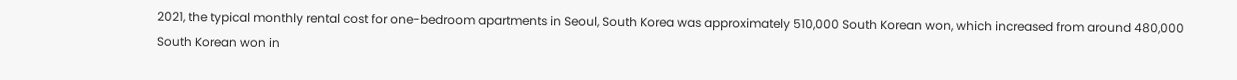2021, the typical monthly rental cost for one-bedroom apartments in Seoul, South Korea was approximately 510,000 South Korean won, which increased from around 480,000 South Korean won in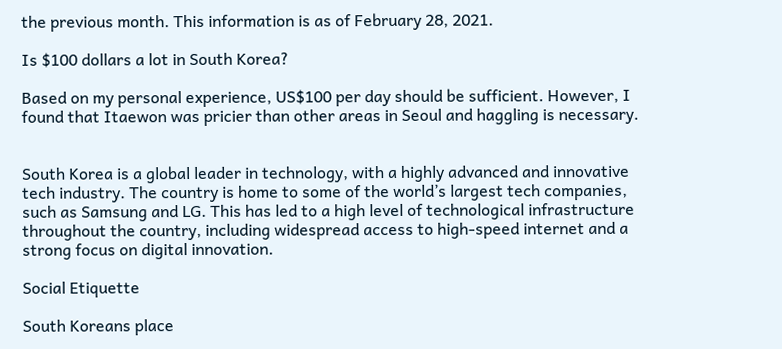the previous month. This information is as of February 28, 2021.

Is $100 dollars a lot in South Korea?

Based on my personal experience, US$100 per day should be sufficient. However, I found that Itaewon was pricier than other areas in Seoul and haggling is necessary.


South Korea is a global leader in technology, with a highly advanced and innovative tech industry. The country is home to some of the world’s largest tech companies, such as Samsung and LG. This has led to a high level of technological infrastructure throughout the country, including widespread access to high-speed internet and a strong focus on digital innovation.

Social Etiquette

South Koreans place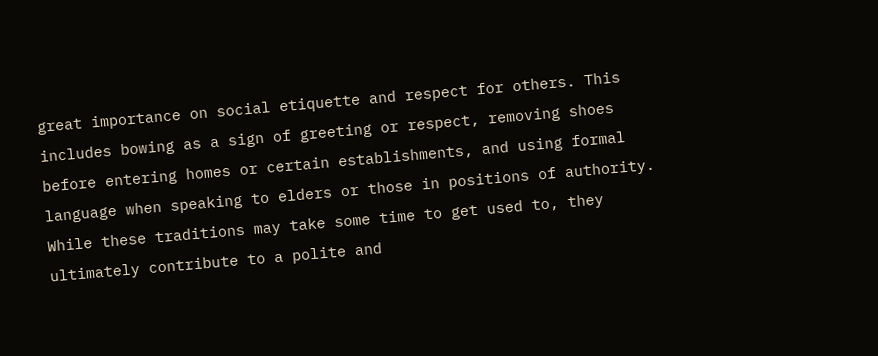great importance on social etiquette and respect for others. This includes bowing as a sign of greeting or respect, removing shoes before entering homes or certain establishments, and using formal language when speaking to elders or those in positions of authority. While these traditions may take some time to get used to, they ultimately contribute to a polite and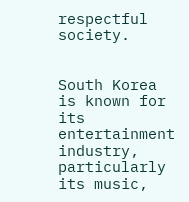respectful society.


South Korea is known for its entertainment industry, particularly its music,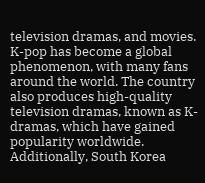television dramas, and movies. K-pop has become a global phenomenon, with many fans around the world. The country also produces high-quality television dramas, known as K-dramas, which have gained popularity worldwide. Additionally, South Korea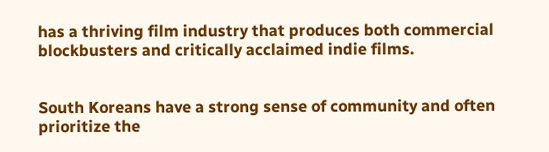has a thriving film industry that produces both commercial blockbusters and critically acclaimed indie films.


South Koreans have a strong sense of community and often prioritize the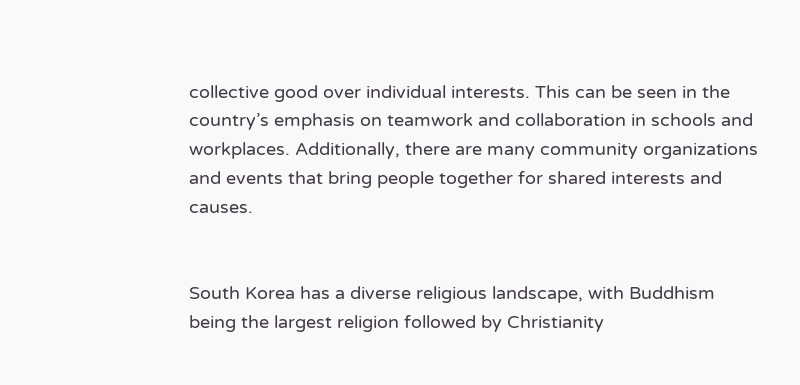collective good over individual interests. This can be seen in the country’s emphasis on teamwork and collaboration in schools and workplaces. Additionally, there are many community organizations and events that bring people together for shared interests and causes.


South Korea has a diverse religious landscape, with Buddhism being the largest religion followed by Christianity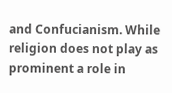and Confucianism. While religion does not play as prominent a role in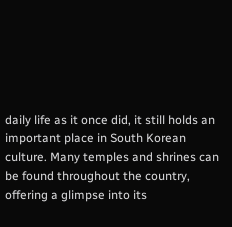daily life as it once did, it still holds an important place in South Korean culture. Many temples and shrines can be found throughout the country, offering a glimpse into its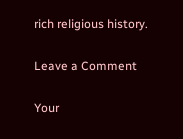rich religious history.

Leave a Comment

Your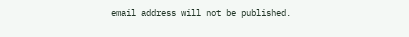email address will not be published.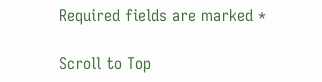Required fields are marked *

Scroll to Top